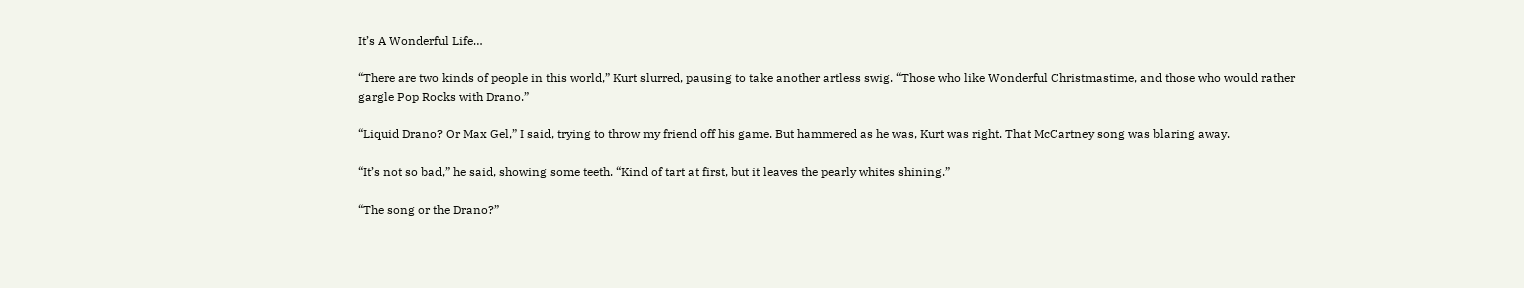It’s A Wonderful Life…

“There are two kinds of people in this world,” Kurt slurred, pausing to take another artless swig. “Those who like Wonderful Christmastime, and those who would rather gargle Pop Rocks with Drano.”

“Liquid Drano? Or Max Gel,” I said, trying to throw my friend off his game. But hammered as he was, Kurt was right. That McCartney song was blaring away.

“It’s not so bad,” he said, showing some teeth. “Kind of tart at first, but it leaves the pearly whites shining.”

“The song or the Drano?”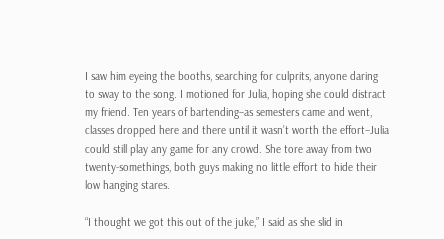I saw him eyeing the booths, searching for culprits, anyone daring to sway to the song. I motioned for Julia, hoping she could distract my friend. Ten years of bartending–as semesters came and went, classes dropped here and there until it wasn’t worth the effort–Julia could still play any game for any crowd. She tore away from two twenty-somethings, both guys making no little effort to hide their low hanging stares.

“I thought we got this out of the juke,” I said as she slid in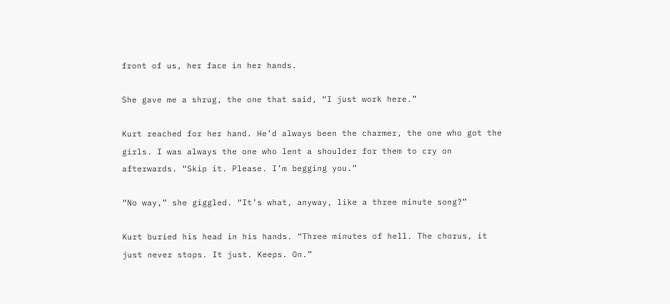front of us, her face in her hands.

She gave me a shrug, the one that said, “I just work here.”

Kurt reached for her hand. He’d always been the charmer, the one who got the girls. I was always the one who lent a shoulder for them to cry on afterwards. “Skip it. Please. I’m begging you.”

“No way,” she giggled. “It’s what, anyway, like a three minute song?”

Kurt buried his head in his hands. “Three minutes of hell. The chorus, it just never stops. It just. Keeps. On.”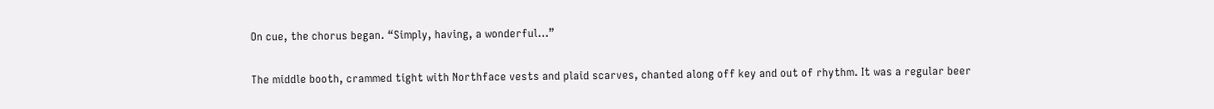On cue, the chorus began. “Simply, having, a wonderful…”

The middle booth, crammed tight with Northface vests and plaid scarves, chanted along off key and out of rhythm. It was a regular beer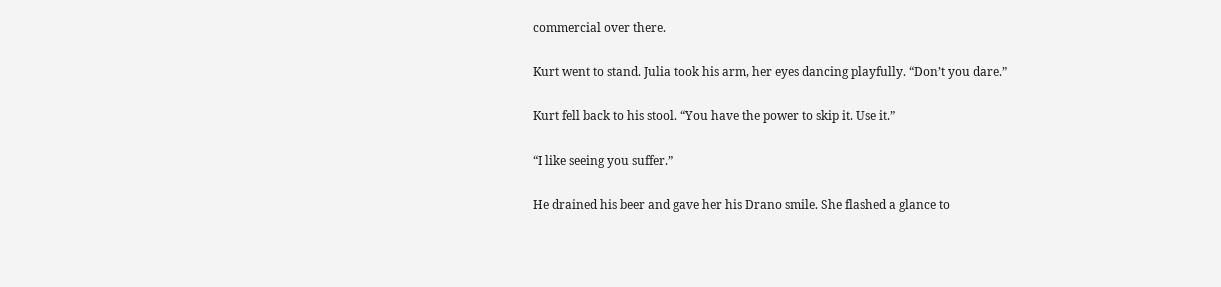commercial over there.

Kurt went to stand. Julia took his arm, her eyes dancing playfully. “Don’t you dare.”

Kurt fell back to his stool. “You have the power to skip it. Use it.”

“I like seeing you suffer.”

He drained his beer and gave her his Drano smile. She flashed a glance to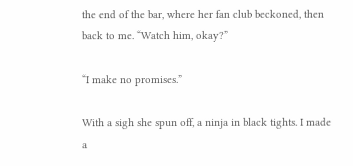the end of the bar, where her fan club beckoned, then back to me. “Watch him, okay?”

“I make no promises.”

With a sigh she spun off, a ninja in black tights. I made a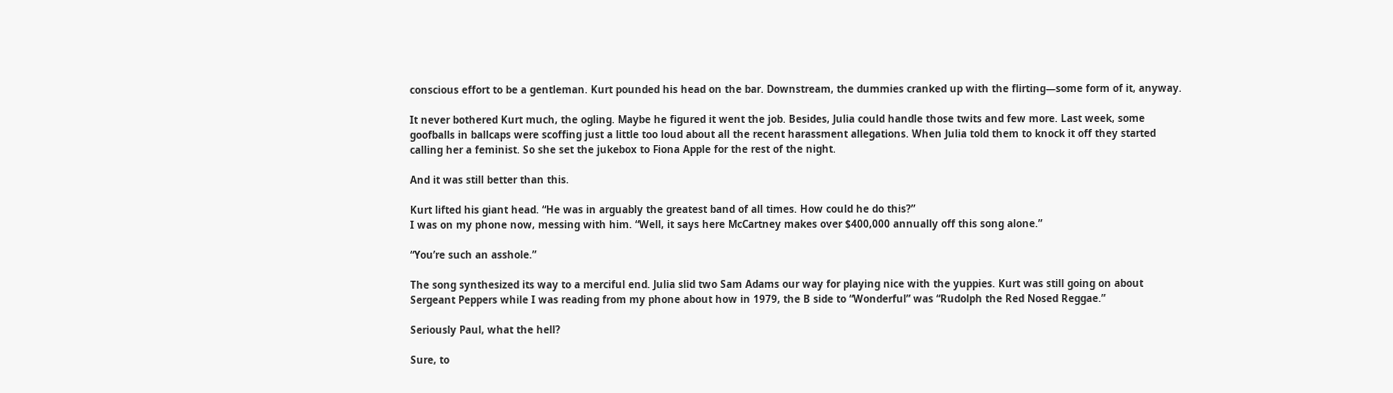conscious effort to be a gentleman. Kurt pounded his head on the bar. Downstream, the dummies cranked up with the flirting—some form of it, anyway.

It never bothered Kurt much, the ogling. Maybe he figured it went the job. Besides, Julia could handle those twits and few more. Last week, some goofballs in ballcaps were scoffing just a little too loud about all the recent harassment allegations. When Julia told them to knock it off they started calling her a feminist. So she set the jukebox to Fiona Apple for the rest of the night.

And it was still better than this.

Kurt lifted his giant head. “He was in arguably the greatest band of all times. How could he do this?”
I was on my phone now, messing with him. “Well, it says here McCartney makes over $400,000 annually off this song alone.”

“You’re such an asshole.”

The song synthesized its way to a merciful end. Julia slid two Sam Adams our way for playing nice with the yuppies. Kurt was still going on about Sergeant Peppers while I was reading from my phone about how in 1979, the B side to “Wonderful” was “Rudolph the Red Nosed Reggae.”

Seriously Paul, what the hell?

Sure, to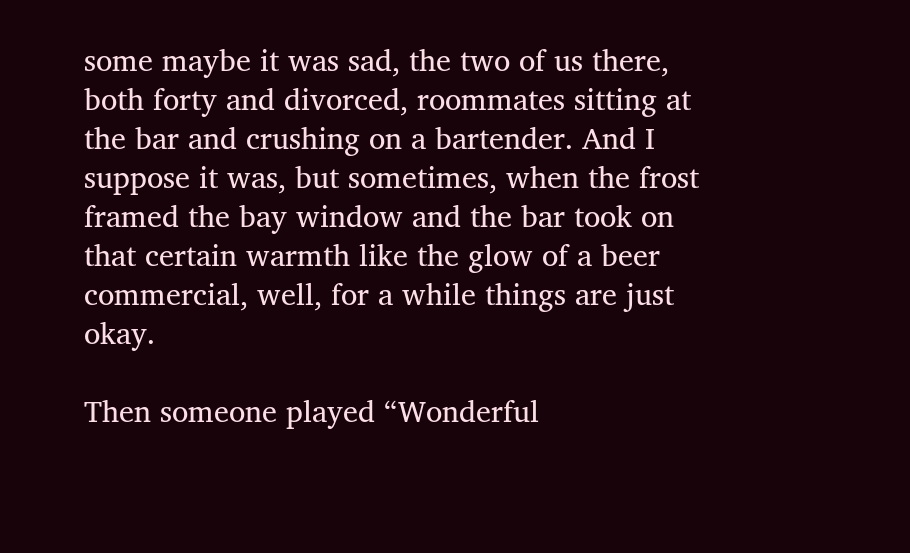some maybe it was sad, the two of us there, both forty and divorced, roommates sitting at the bar and crushing on a bartender. And I suppose it was, but sometimes, when the frost framed the bay window and the bar took on that certain warmth like the glow of a beer commercial, well, for a while things are just okay.

Then someone played “Wonderful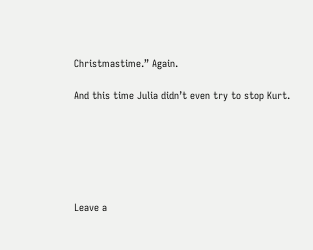Christmastime.” Again.

And this time Julia didn’t even try to stop Kurt.






Leave a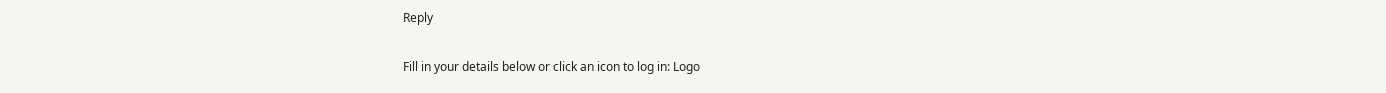Reply

Fill in your details below or click an icon to log in: Logo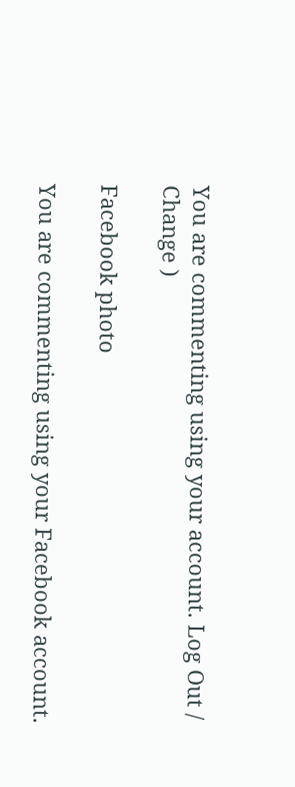You are commenting using your account. Log Out /  Change )

Facebook photo

You are commenting using your Facebook account.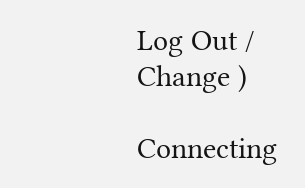Log Out /  Change )

Connecting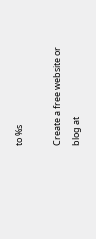to %s

Create a free website or blog at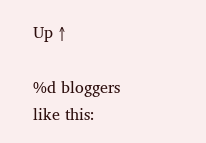Up ↑

%d bloggers like this: